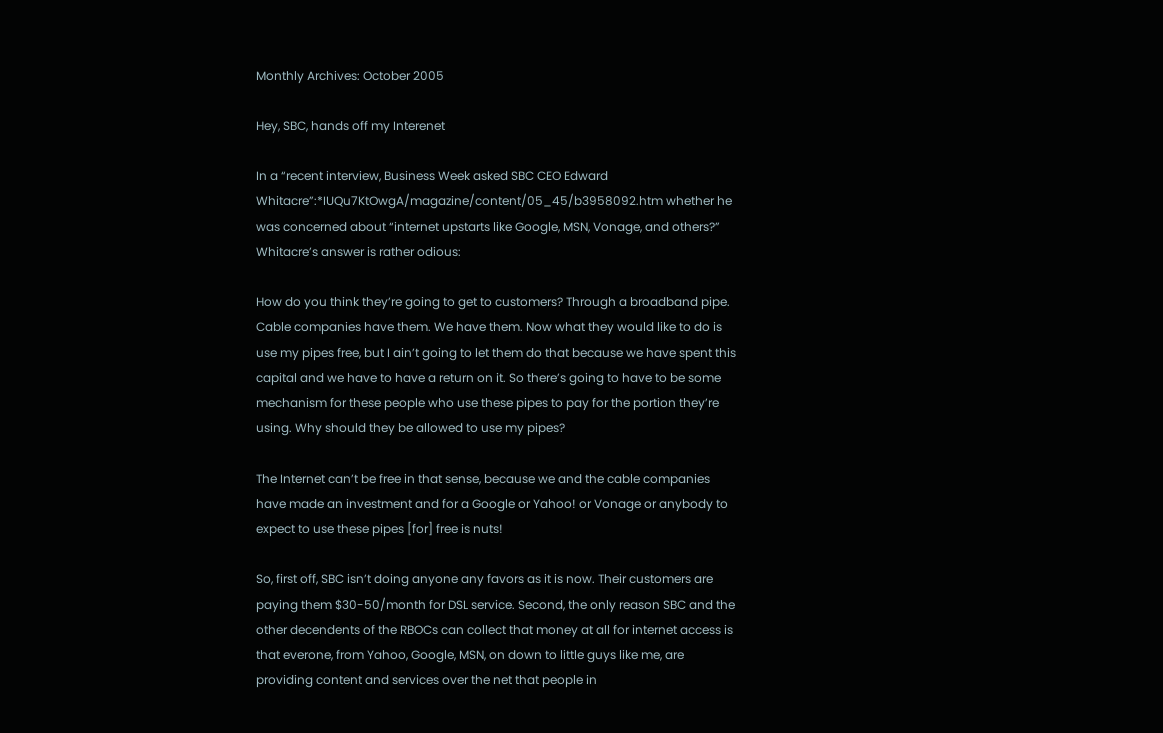Monthly Archives: October 2005

Hey, SBC, hands off my Interenet

In a “recent interview, Business Week asked SBC CEO Edward Whitacre”:*IUQu7KtOwgA/magazine/content/05_45/b3958092.htm whether he was concerned about “internet upstarts like Google, MSN, Vonage, and others?” Whitacre’s answer is rather odious:

How do you think they’re going to get to customers? Through a broadband pipe. Cable companies have them. We have them. Now what they would like to do is use my pipes free, but I ain’t going to let them do that because we have spent this capital and we have to have a return on it. So there’s going to have to be some mechanism for these people who use these pipes to pay for the portion they’re using. Why should they be allowed to use my pipes?

The Internet can’t be free in that sense, because we and the cable companies have made an investment and for a Google or Yahoo! or Vonage or anybody to expect to use these pipes [for] free is nuts!

So, first off, SBC isn’t doing anyone any favors as it is now. Their customers are paying them $30-50/month for DSL service. Second, the only reason SBC and the other decendents of the RBOCs can collect that money at all for internet access is that everone, from Yahoo, Google, MSN, on down to little guys like me, are providing content and services over the net that people in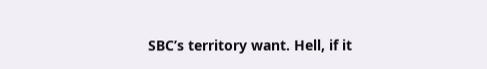SBC’s territory want. Hell, if it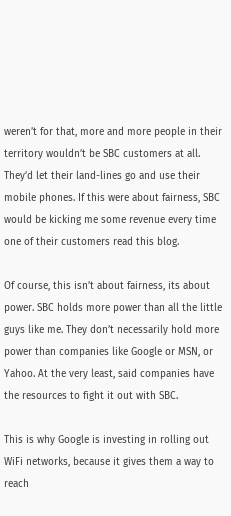weren’t for that, more and more people in their territory wouldn’t be SBC customers at all. They’d let their land-lines go and use their mobile phones. If this were about fairness, SBC would be kicking me some revenue every time one of their customers read this blog.

Of course, this isn’t about fairness, its about power. SBC holds more power than all the little guys like me. They don’t necessarily hold more power than companies like Google or MSN, or Yahoo. At the very least, said companies have the resources to fight it out with SBC.

This is why Google is investing in rolling out WiFi networks, because it gives them a way to reach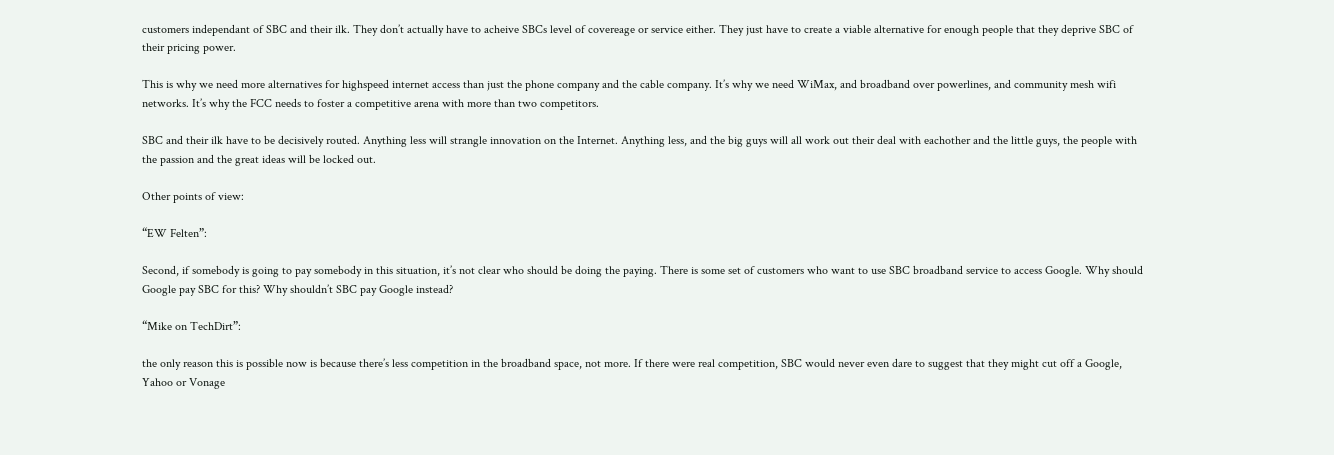customers independant of SBC and their ilk. They don’t actually have to acheive SBCs level of covereage or service either. They just have to create a viable alternative for enough people that they deprive SBC of their pricing power.

This is why we need more alternatives for highspeed internet access than just the phone company and the cable company. It’s why we need WiMax, and broadband over powerlines, and community mesh wifi networks. It’s why the FCC needs to foster a competitive arena with more than two competitors.

SBC and their ilk have to be decisively routed. Anything less will strangle innovation on the Internet. Anything less, and the big guys will all work out their deal with eachother and the little guys, the people with the passion and the great ideas will be locked out.

Other points of view:

“EW Felten”:

Second, if somebody is going to pay somebody in this situation, it’s not clear who should be doing the paying. There is some set of customers who want to use SBC broadband service to access Google. Why should Google pay SBC for this? Why shouldn’t SBC pay Google instead?

“Mike on TechDirt”:

the only reason this is possible now is because there’s less competition in the broadband space, not more. If there were real competition, SBC would never even dare to suggest that they might cut off a Google, Yahoo or Vonage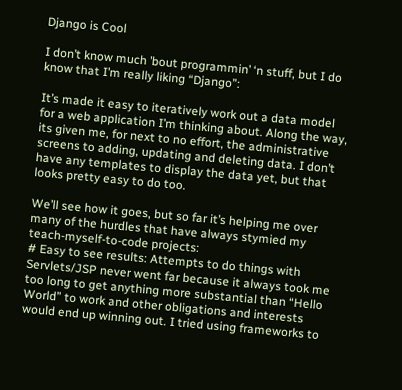Django is Cool

I don’t know much ’bout programmin’ ‘n stuff, but I do know that I’m really liking “Django”:

It’s made it easy to iteratively work out a data model for a web application I’m thinking about. Along the way, its given me, for next to no effort, the administrative screens to adding, updating and deleting data. I don’t have any templates to display the data yet, but that looks pretty easy to do too.

We’ll see how it goes, but so far it’s helping me over many of the hurdles that have always stymied my teach-myself-to-code projects:
# Easy to see results: Attempts to do things with Servlets/JSP never went far because it always took me too long to get anything more substantial than “Hello World” to work and other obligations and interests would end up winning out. I tried using frameworks to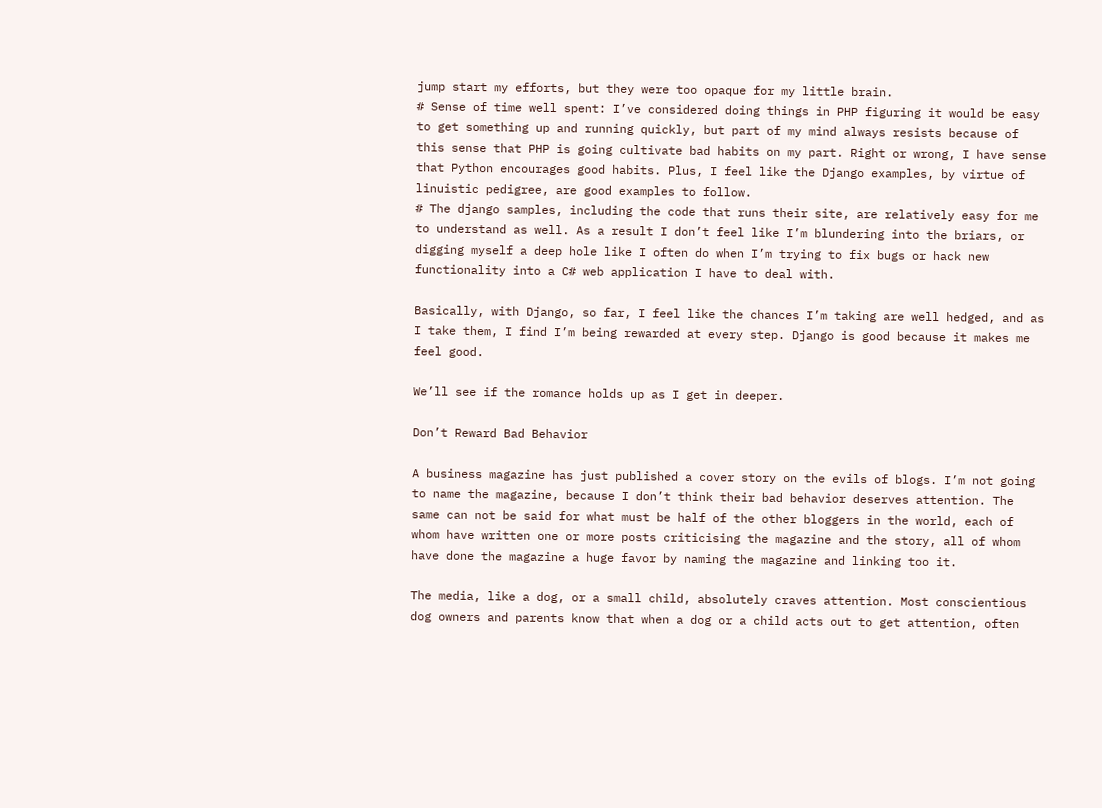jump start my efforts, but they were too opaque for my little brain.
# Sense of time well spent: I’ve considered doing things in PHP figuring it would be easy to get something up and running quickly, but part of my mind always resists because of this sense that PHP is going cultivate bad habits on my part. Right or wrong, I have sense that Python encourages good habits. Plus, I feel like the Django examples, by virtue of linuistic pedigree, are good examples to follow.
# The django samples, including the code that runs their site, are relatively easy for me to understand as well. As a result I don’t feel like I’m blundering into the briars, or digging myself a deep hole like I often do when I’m trying to fix bugs or hack new functionality into a C# web application I have to deal with.

Basically, with Django, so far, I feel like the chances I’m taking are well hedged, and as I take them, I find I’m being rewarded at every step. Django is good because it makes me feel good.

We’ll see if the romance holds up as I get in deeper.

Don’t Reward Bad Behavior

A business magazine has just published a cover story on the evils of blogs. I’m not going to name the magazine, because I don’t think their bad behavior deserves attention. The same can not be said for what must be half of the other bloggers in the world, each of whom have written one or more posts criticising the magazine and the story, all of whom have done the magazine a huge favor by naming the magazine and linking too it.

The media, like a dog, or a small child, absolutely craves attention. Most conscientious dog owners and parents know that when a dog or a child acts out to get attention, often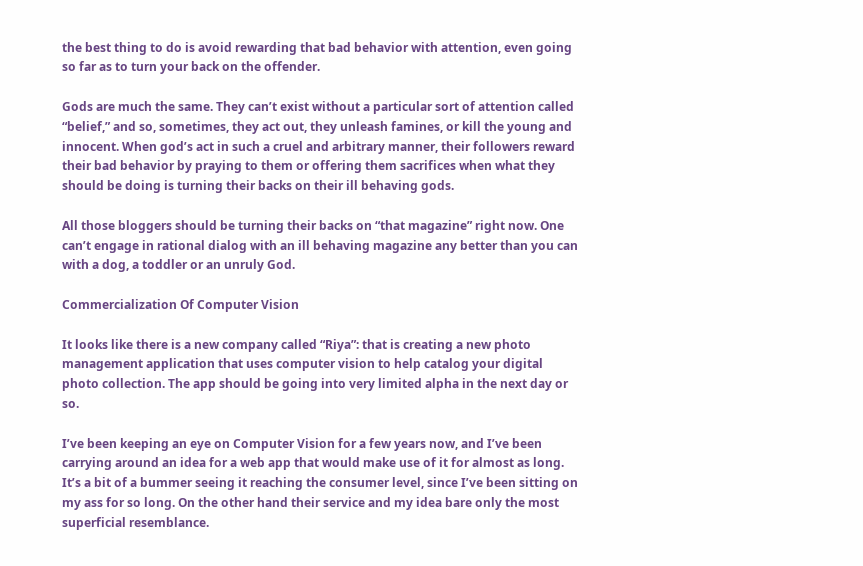the best thing to do is avoid rewarding that bad behavior with attention, even going so far as to turn your back on the offender.

Gods are much the same. They can’t exist without a particular sort of attention called “belief,” and so, sometimes, they act out, they unleash famines, or kill the young and innocent. When god’s act in such a cruel and arbitrary manner, their followers reward their bad behavior by praying to them or offering them sacrifices when what they should be doing is turning their backs on their ill behaving gods.

All those bloggers should be turning their backs on “that magazine” right now. One can’t engage in rational dialog with an ill behaving magazine any better than you can with a dog, a toddler or an unruly God.

Commercialization Of Computer Vision

It looks like there is a new company called “Riya”: that is creating a new photo management application that uses computer vision to help catalog your digital photo collection. The app should be going into very limited alpha in the next day or so.

I’ve been keeping an eye on Computer Vision for a few years now, and I’ve been carrying around an idea for a web app that would make use of it for almost as long. It’s a bit of a bummer seeing it reaching the consumer level, since I’ve been sitting on my ass for so long. On the other hand their service and my idea bare only the most superficial resemblance.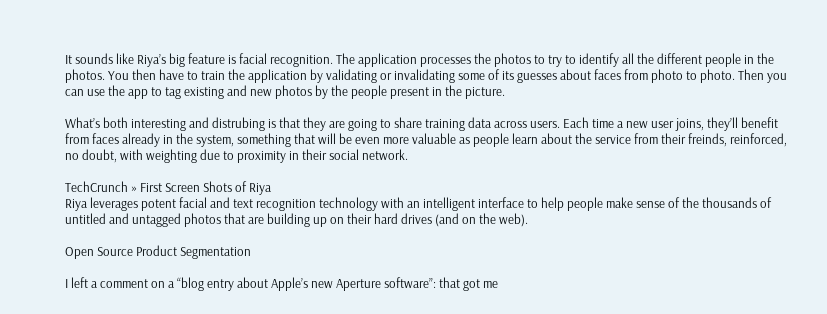It sounds like Riya’s big feature is facial recognition. The application processes the photos to try to identify all the different people in the photos. You then have to train the application by validating or invalidating some of its guesses about faces from photo to photo. Then you can use the app to tag existing and new photos by the people present in the picture.

What’s both interesting and distrubing is that they are going to share training data across users. Each time a new user joins, they’ll benefit from faces already in the system, something that will be even more valuable as people learn about the service from their freinds, reinforced, no doubt, with weighting due to proximity in their social network.

TechCrunch » First Screen Shots of Riya
Riya leverages potent facial and text recognition technology with an intelligent interface to help people make sense of the thousands of untitled and untagged photos that are building up on their hard drives (and on the web).

Open Source Product Segmentation

I left a comment on a “blog entry about Apple’s new Aperture software”: that got me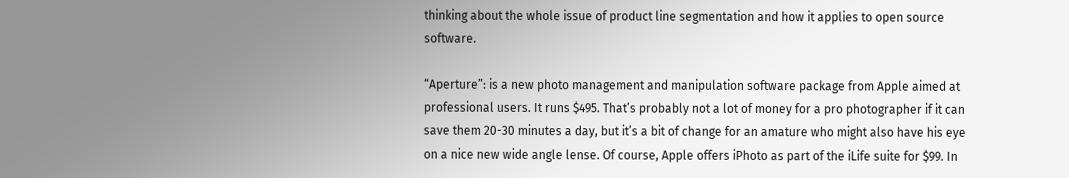thinking about the whole issue of product line segmentation and how it applies to open source software.

“Aperture”: is a new photo management and manipulation software package from Apple aimed at professional users. It runs $495. That’s probably not a lot of money for a pro photographer if it can save them 20-30 minutes a day, but it’s a bit of change for an amature who might also have his eye on a nice new wide angle lense. Of course, Apple offers iPhoto as part of the iLife suite for $99. In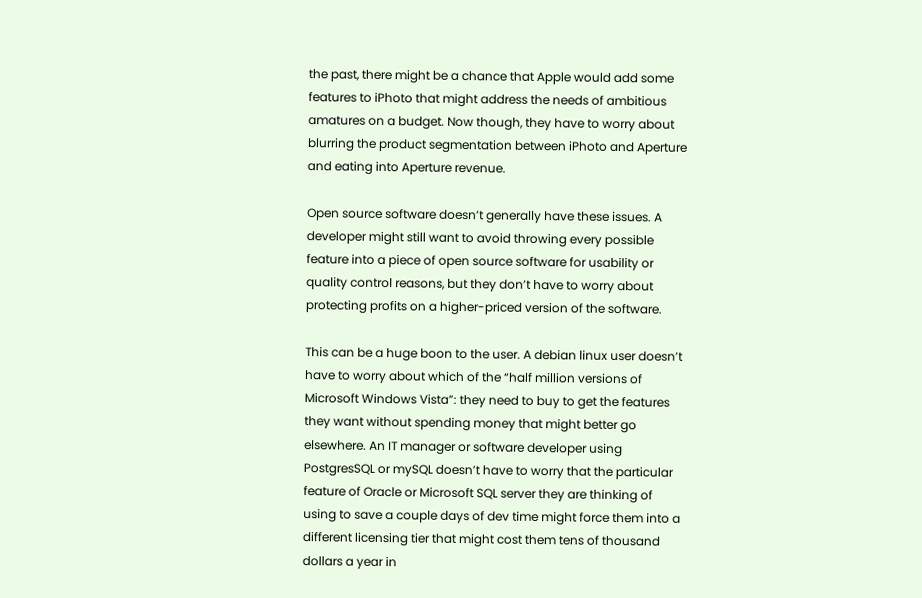the past, there might be a chance that Apple would add some features to iPhoto that might address the needs of ambitious amatures on a budget. Now though, they have to worry about blurring the product segmentation between iPhoto and Aperture and eating into Aperture revenue.

Open source software doesn’t generally have these issues. A developer might still want to avoid throwing every possible feature into a piece of open source software for usability or quality control reasons, but they don’t have to worry about protecting profits on a higher-priced version of the software.

This can be a huge boon to the user. A debian linux user doesn’t have to worry about which of the “half million versions of Microsoft Windows Vista”: they need to buy to get the features they want without spending money that might better go elsewhere. An IT manager or software developer using PostgresSQL or mySQL doesn’t have to worry that the particular feature of Oracle or Microsoft SQL server they are thinking of using to save a couple days of dev time might force them into a different licensing tier that might cost them tens of thousand dollars a year in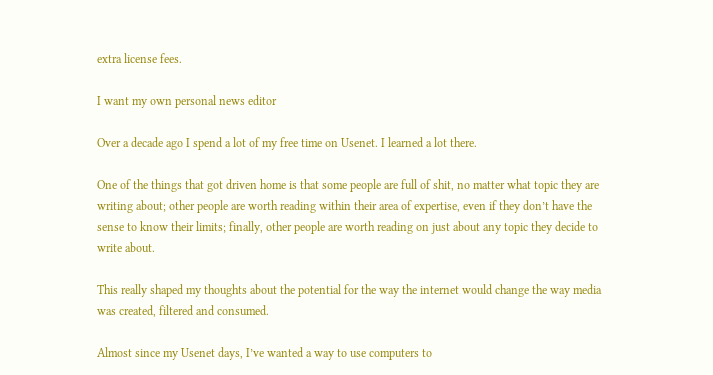extra license fees.

I want my own personal news editor

Over a decade ago I spend a lot of my free time on Usenet. I learned a lot there.

One of the things that got driven home is that some people are full of shit, no matter what topic they are writing about; other people are worth reading within their area of expertise, even if they don’t have the sense to know their limits; finally, other people are worth reading on just about any topic they decide to write about.

This really shaped my thoughts about the potential for the way the internet would change the way media was created, filtered and consumed.

Almost since my Usenet days, I’ve wanted a way to use computers to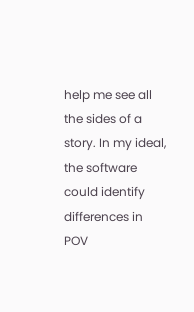help me see all the sides of a story. In my ideal, the software could identify differences in POV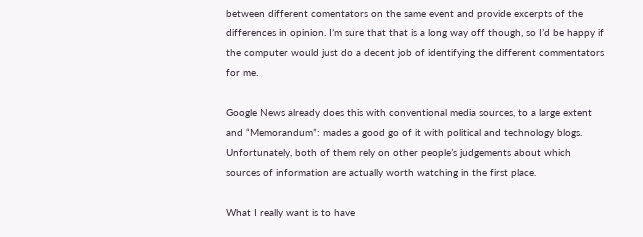between different comentators on the same event and provide excerpts of the differences in opinion. I’m sure that that is a long way off though, so I’d be happy if the computer would just do a decent job of identifying the different commentators for me.

Google News already does this with conventional media sources, to a large extent and “Memorandum”: mades a good go of it with political and technology blogs. Unfortunately, both of them rely on other people’s judgements about which sources of information are actually worth watching in the first place.

What I really want is to have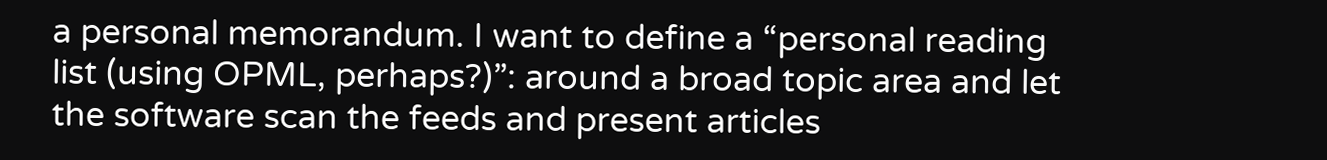a personal memorandum. I want to define a “personal reading list (using OPML, perhaps?)”: around a broad topic area and let the software scan the feeds and present articles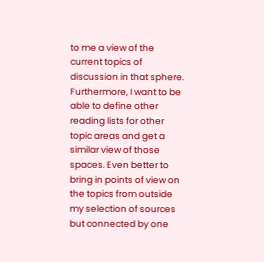to me a view of the current topics of discussion in that sphere. Furthermore, I want to be able to define other reading lists for other topic areas and get a similar view of those spaces. Even better to bring in points of view on the topics from outside my selection of sources but connected by one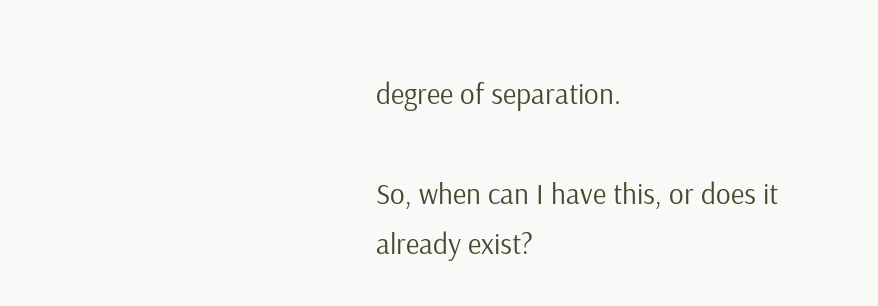degree of separation.

So, when can I have this, or does it already exist?